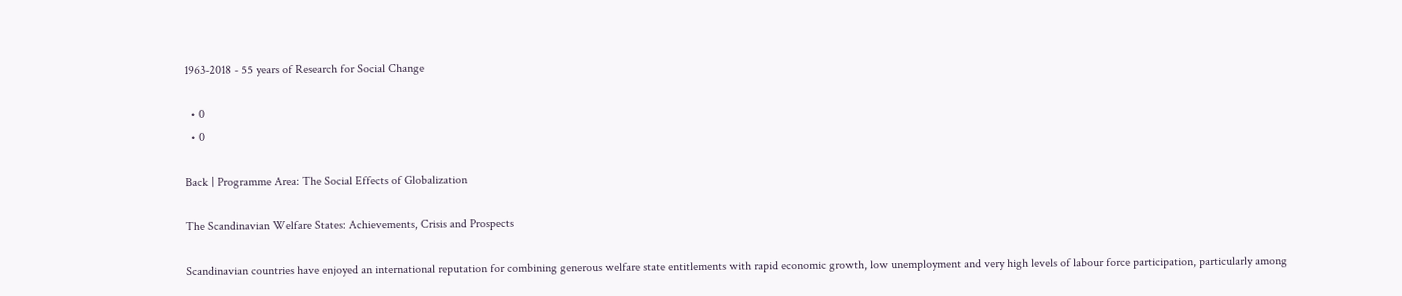1963-2018 - 55 years of Research for Social Change

  • 0
  • 0

Back | Programme Area: The Social Effects of Globalization

The Scandinavian Welfare States: Achievements, Crisis and Prospects

Scandinavian countries have enjoyed an international reputation for combining generous welfare state entitlements with rapid economic growth, low unemployment and very high levels of labour force participation, particularly among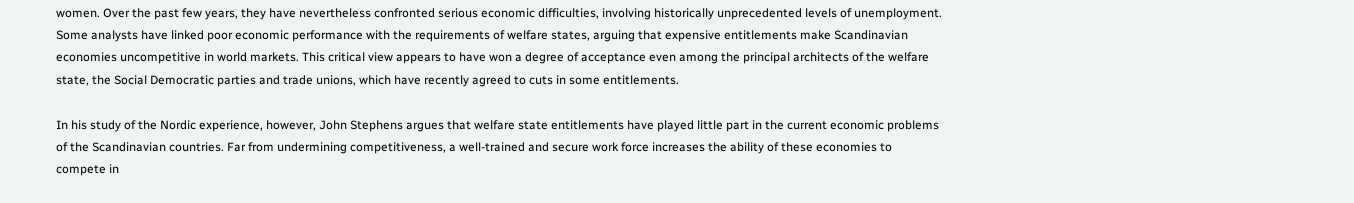women. Over the past few years, they have nevertheless confronted serious economic difficulties, involving historically unprecedented levels of unemployment. Some analysts have linked poor economic performance with the requirements of welfare states, arguing that expensive entitlements make Scandinavian economies uncompetitive in world markets. This critical view appears to have won a degree of acceptance even among the principal architects of the welfare state, the Social Democratic parties and trade unions, which have recently agreed to cuts in some entitlements.

In his study of the Nordic experience, however, John Stephens argues that welfare state entitlements have played little part in the current economic problems of the Scandinavian countries. Far from undermining competitiveness, a well-trained and secure work force increases the ability of these economies to compete in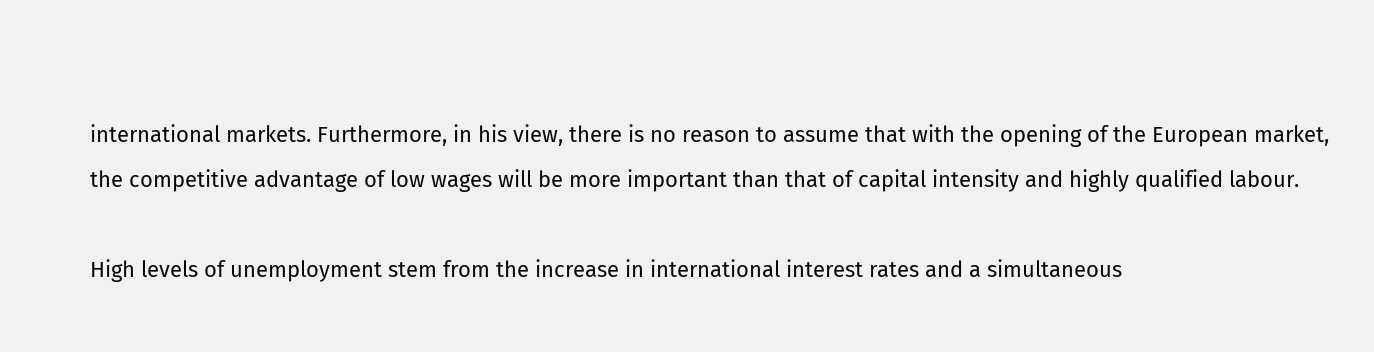international markets. Furthermore, in his view, there is no reason to assume that with the opening of the European market, the competitive advantage of low wages will be more important than that of capital intensity and highly qualified labour.

High levels of unemployment stem from the increase in international interest rates and a simultaneous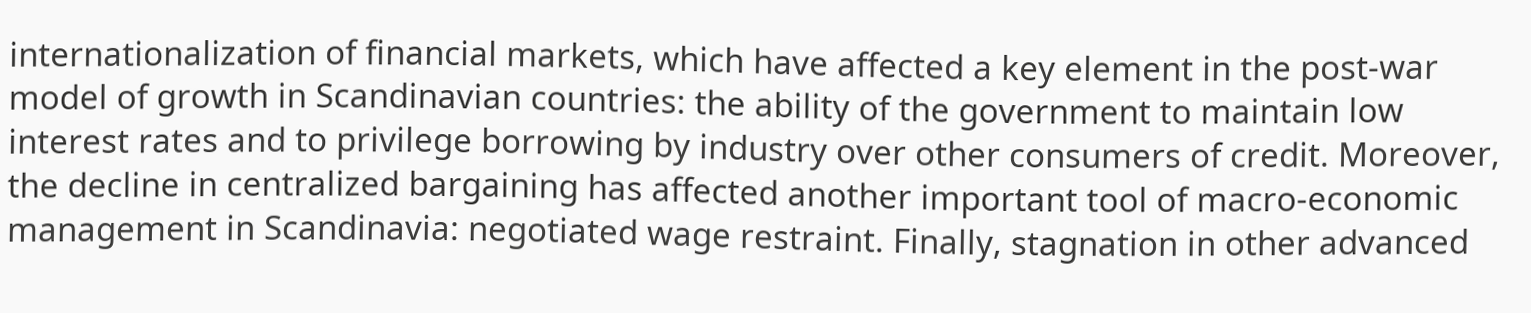internationalization of financial markets, which have affected a key element in the post-war model of growth in Scandinavian countries: the ability of the government to maintain low interest rates and to privilege borrowing by industry over other consumers of credit. Moreover, the decline in centralized bargaining has affected another important tool of macro-economic management in Scandinavia: negotiated wage restraint. Finally, stagnation in other advanced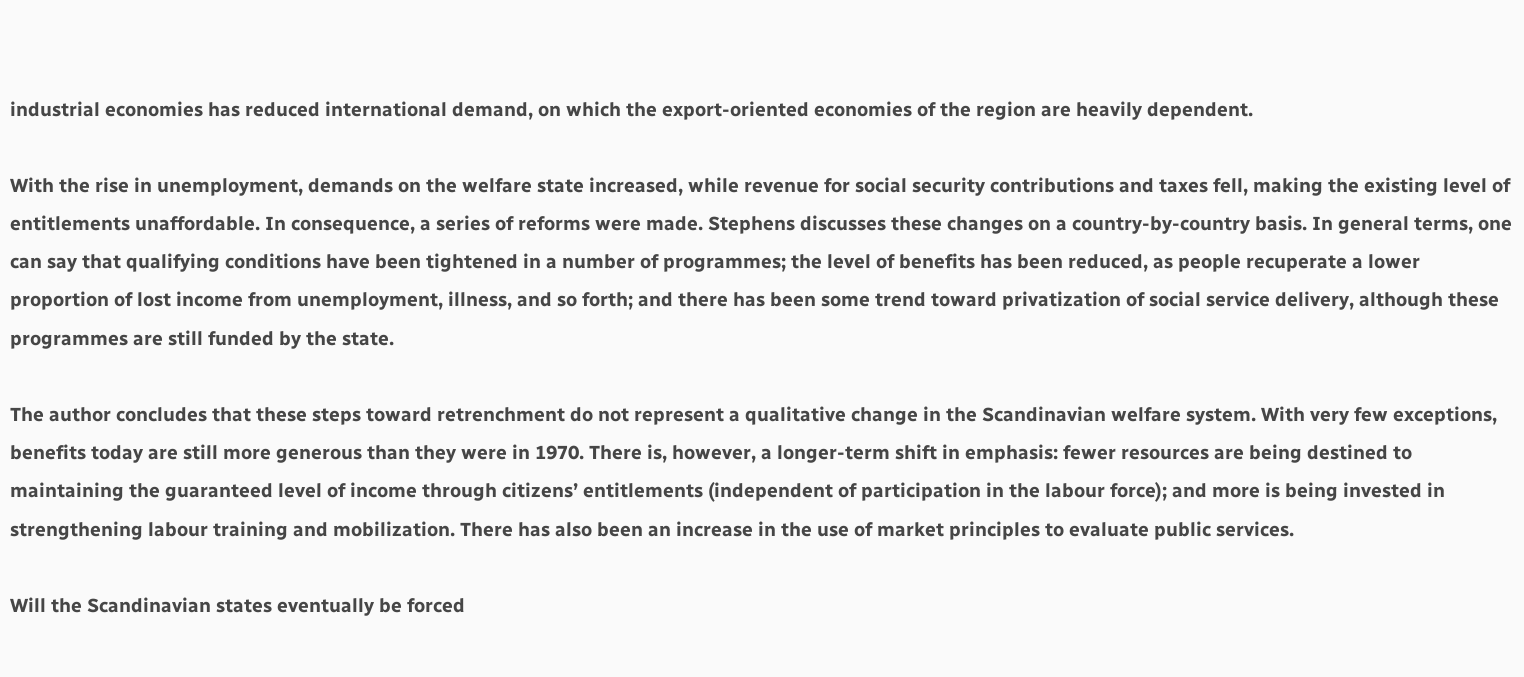industrial economies has reduced international demand, on which the export-oriented economies of the region are heavily dependent.

With the rise in unemployment, demands on the welfare state increased, while revenue for social security contributions and taxes fell, making the existing level of entitlements unaffordable. In consequence, a series of reforms were made. Stephens discusses these changes on a country-by-country basis. In general terms, one can say that qualifying conditions have been tightened in a number of programmes; the level of benefits has been reduced, as people recuperate a lower proportion of lost income from unemployment, illness, and so forth; and there has been some trend toward privatization of social service delivery, although these programmes are still funded by the state.

The author concludes that these steps toward retrenchment do not represent a qualitative change in the Scandinavian welfare system. With very few exceptions, benefits today are still more generous than they were in 1970. There is, however, a longer-term shift in emphasis: fewer resources are being destined to maintaining the guaranteed level of income through citizens’ entitlements (independent of participation in the labour force); and more is being invested in strengthening labour training and mobilization. There has also been an increase in the use of market principles to evaluate public services.

Will the Scandinavian states eventually be forced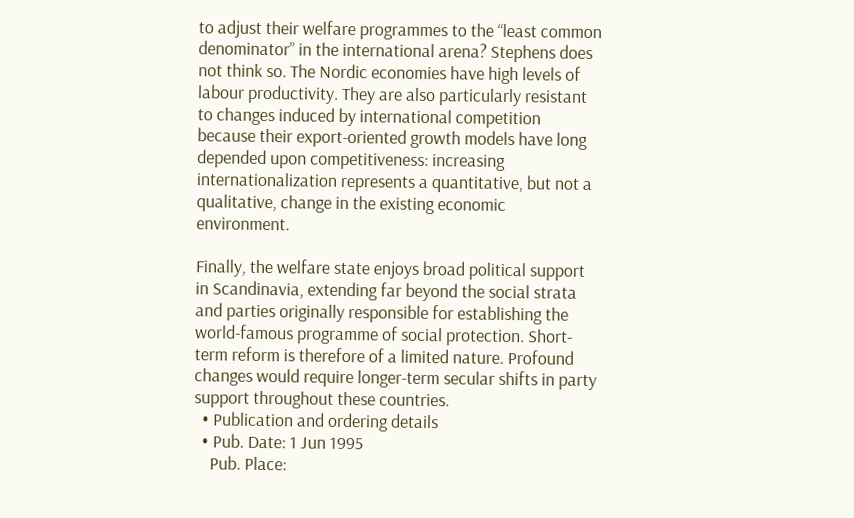to adjust their welfare programmes to the “least common denominator” in the international arena? Stephens does not think so. The Nordic economies have high levels of labour productivity. They are also particularly resistant to changes induced by international competition because their export-oriented growth models have long depended upon competitiveness: increasing internationalization represents a quantitative, but not a qualitative, change in the existing economic environment.

Finally, the welfare state enjoys broad political support in Scandinavia, extending far beyond the social strata and parties originally responsible for establishing the world-famous programme of social protection. Short-term reform is therefore of a limited nature. Profound changes would require longer-term secular shifts in party support throughout these countries.
  • Publication and ordering details
  • Pub. Date: 1 Jun 1995
    Pub. Place: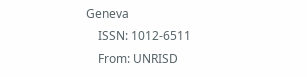Geneva
    ISSN: 1012-6511
    From: UNRISD